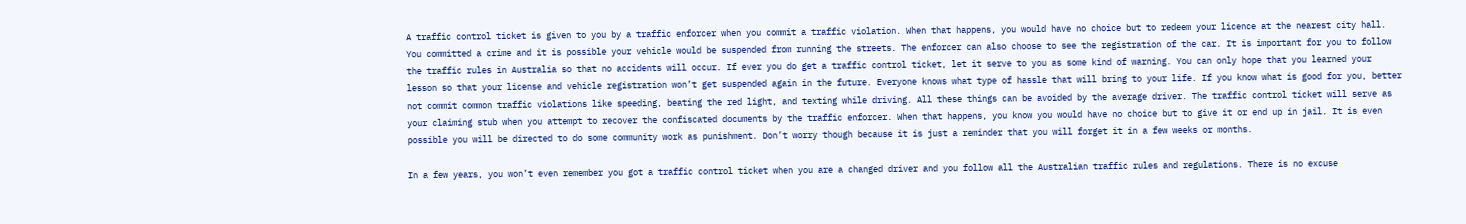A traffic control ticket is given to you by a traffic enforcer when you commit a traffic violation. When that happens, you would have no choice but to redeem your licence at the nearest city hall. You committed a crime and it is possible your vehicle would be suspended from running the streets. The enforcer can also choose to see the registration of the car. It is important for you to follow the traffic rules in Australia so that no accidents will occur. If ever you do get a traffic control ticket, let it serve to you as some kind of warning. You can only hope that you learned your lesson so that your license and vehicle registration won’t get suspended again in the future. Everyone knows what type of hassle that will bring to your life. If you know what is good for you, better not commit common traffic violations like speeding, beating the red light, and texting while driving. All these things can be avoided by the average driver. The traffic control ticket will serve as your claiming stub when you attempt to recover the confiscated documents by the traffic enforcer. When that happens, you know you would have no choice but to give it or end up in jail. It is even possible you will be directed to do some community work as punishment. Don’t worry though because it is just a reminder that you will forget it in a few weeks or months.

In a few years, you won’t even remember you got a traffic control ticket when you are a changed driver and you follow all the Australian traffic rules and regulations. There is no excuse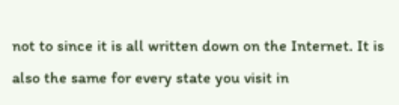not to since it is all written down on the Internet. It is also the same for every state you visit in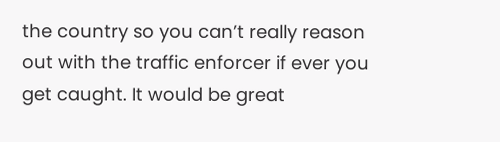the country so you can’t really reason out with the traffic enforcer if ever you get caught. It would be great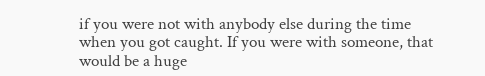if you were not with anybody else during the time when you got caught. If you were with someone, that would be a huge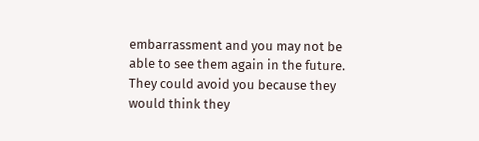embarrassment and you may not be able to see them again in the future. They could avoid you because they would think they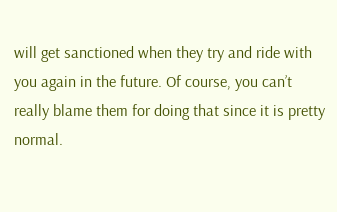will get sanctioned when they try and ride with you again in the future. Of course, you can’t really blame them for doing that since it is pretty normal.